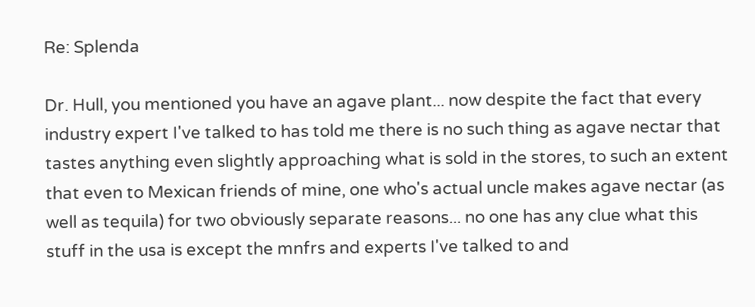Re: Splenda

Dr. Hull, you mentioned you have an agave plant... now despite the fact that every industry expert I've talked to has told me there is no such thing as agave nectar that tastes anything even slightly approaching what is sold in the stores, to such an extent that even to Mexican friends of mine, one who's actual uncle makes agave nectar (as well as tequila) for two obviously separate reasons... no one has any clue what this stuff in the usa is except the mnfrs and experts I've talked to and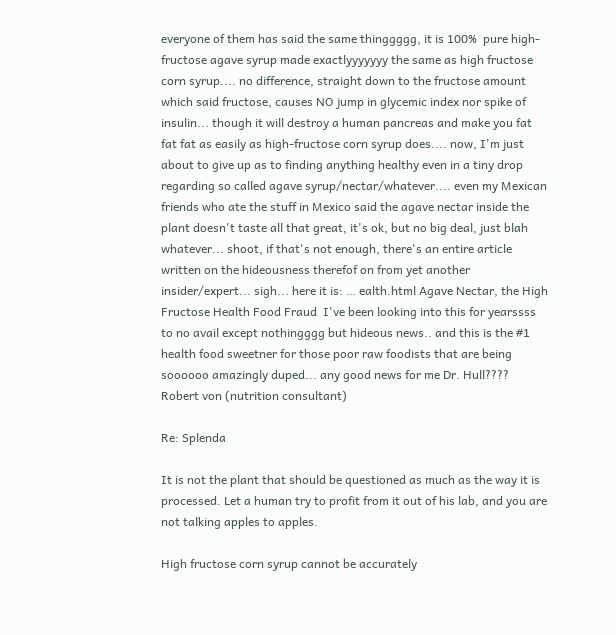everyone of them has said the same thinggggg, it is 100%  pure high-fructose agave syrup made exactlyyyyyyy the same as high fructose corn syrup.... no difference, straight down to the fructose amount which said fructose, causes NO jump in glycemic index nor spike of insulin... though it will destroy a human pancreas and make you fat fat fat as easily as high-fructose corn syrup does.... now, I'm just about to give up as to finding anything healthy even in a tiny drop regarding so called agave syrup/nectar/whatever.... even my Mexican friends who ate the stuff in Mexico said the agave nectar inside the plant doesn't taste all that great, it's ok, but no big deal, just blah whatever... shoot, if that's not enough, there's an entire article written on the hideousness therefof on from yet another insider/expert... sigh... here it is: … ealth.html Agave Nectar, the High Fructose Health Food Fraud  I've been looking into this for yearssss to no avail except nothingggg but hideous news.. and this is the #1 health food sweetner for those poor raw foodists that are being soooooo amazingly duped... any good news for me Dr. Hull????  Robert von (nutrition consultant)

Re: Splenda

It is not the plant that should be questioned as much as the way it is processed. Let a human try to profit from it out of his lab, and you are not talking apples to apples.

High fructose corn syrup cannot be accurately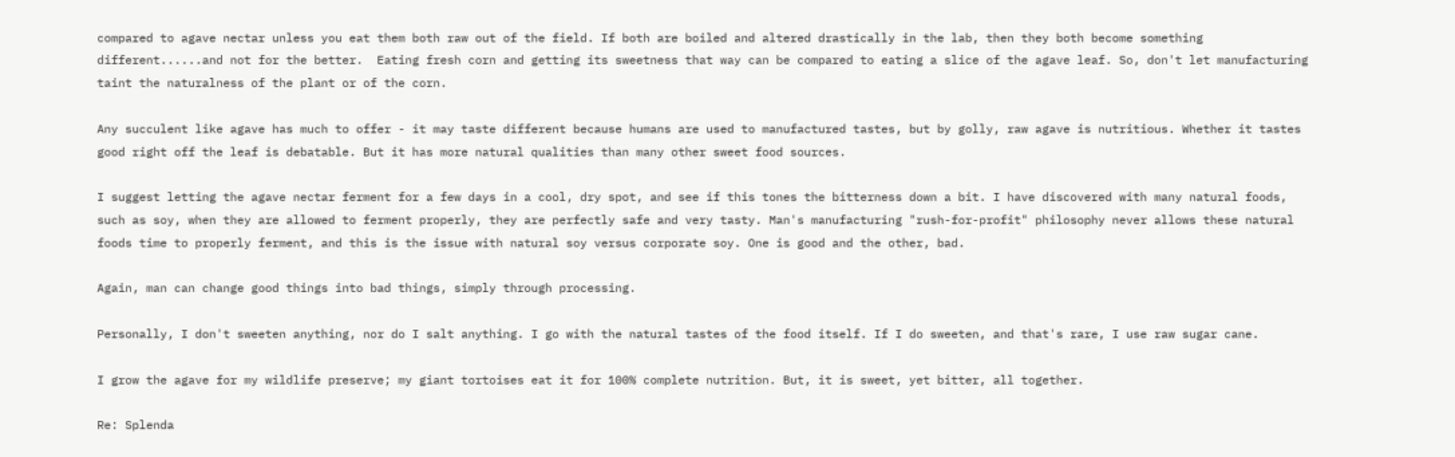compared to agave nectar unless you eat them both raw out of the field. If both are boiled and altered drastically in the lab, then they both become something different......and not for the better.  Eating fresh corn and getting its sweetness that way can be compared to eating a slice of the agave leaf. So, don't let manufacturing taint the naturalness of the plant or of the corn.

Any succulent like agave has much to offer - it may taste different because humans are used to manufactured tastes, but by golly, raw agave is nutritious. Whether it tastes good right off the leaf is debatable. But it has more natural qualities than many other sweet food sources.

I suggest letting the agave nectar ferment for a few days in a cool, dry spot, and see if this tones the bitterness down a bit. I have discovered with many natural foods, such as soy, when they are allowed to ferment properly, they are perfectly safe and very tasty. Man's manufacturing "rush-for-profit" philosophy never allows these natural foods time to properly ferment, and this is the issue with natural soy versus corporate soy. One is good and the other, bad.

Again, man can change good things into bad things, simply through processing.

Personally, I don't sweeten anything, nor do I salt anything. I go with the natural tastes of the food itself. If I do sweeten, and that's rare, I use raw sugar cane.

I grow the agave for my wildlife preserve; my giant tortoises eat it for 100% complete nutrition. But, it is sweet, yet bitter, all together.

Re: Splenda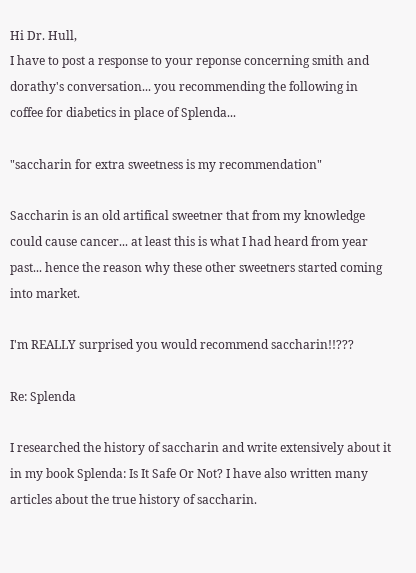Hi Dr. Hull,
I have to post a response to your reponse concerning smith and dorathy's conversation... you recommending the following in coffee for diabetics in place of Splenda...

"saccharin for extra sweetness is my recommendation"

Saccharin is an old artifical sweetner that from my knowledge could cause cancer... at least this is what I had heard from year past... hence the reason why these other sweetners started coming into market.

I'm REALLY surprised you would recommend saccharin!!???

Re: Splenda

I researched the history of saccharin and write extensively about it in my book Splenda: Is It Safe Or Not? I have also written many articles about the true history of saccharin.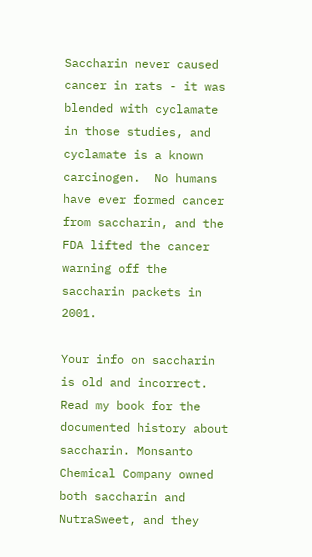Saccharin never caused cancer in rats - it was blended with cyclamate in those studies, and cyclamate is a known carcinogen.  No humans have ever formed cancer from saccharin, and the FDA lifted the cancer warning off the saccharin packets in 2001.

Your info on saccharin is old and incorrect. Read my book for the documented history about saccharin. Monsanto Chemical Company owned both saccharin and NutraSweet, and they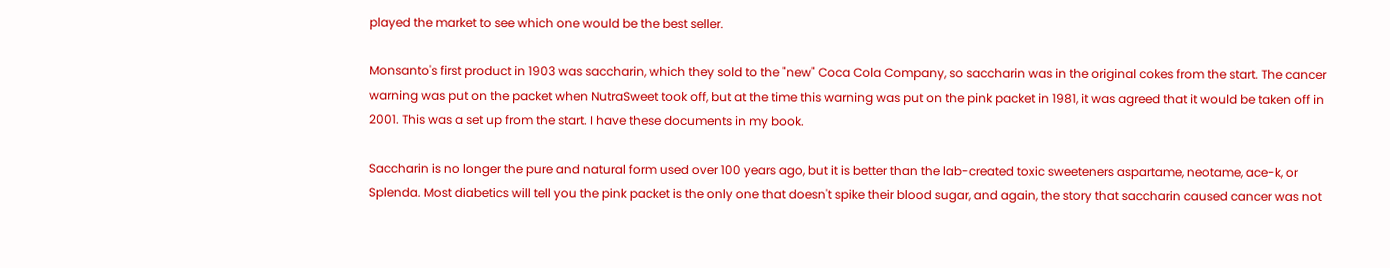played the market to see which one would be the best seller.

Monsanto's first product in 1903 was saccharin, which they sold to the "new" Coca Cola Company, so saccharin was in the original cokes from the start. The cancer warning was put on the packet when NutraSweet took off, but at the time this warning was put on the pink packet in 1981, it was agreed that it would be taken off in 2001. This was a set up from the start. I have these documents in my book.

Saccharin is no longer the pure and natural form used over 100 years ago, but it is better than the lab-created toxic sweeteners aspartame, neotame, ace-k, or Splenda. Most diabetics will tell you the pink packet is the only one that doesn't spike their blood sugar, and again, the story that saccharin caused cancer was not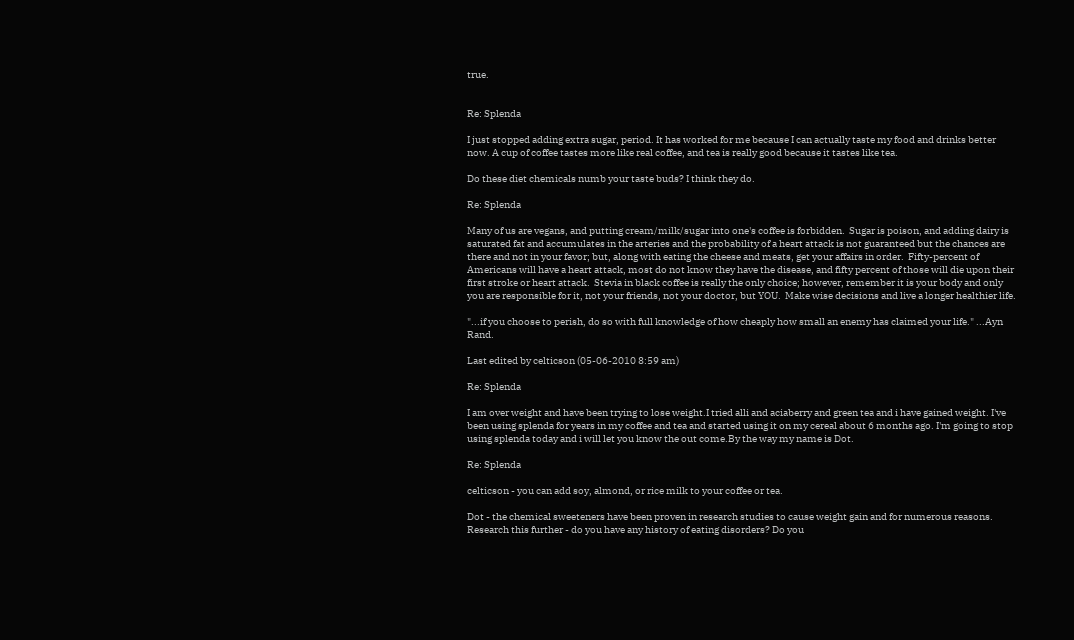true.


Re: Splenda

I just stopped adding extra sugar, period. It has worked for me because I can actually taste my food and drinks better now. A cup of coffee tastes more like real coffee, and tea is really good because it tastes like tea.

Do these diet chemicals numb your taste buds? I think they do.

Re: Splenda

Many of us are vegans, and putting cream/milk/sugar into one's coffee is forbidden.  Sugar is poison, and adding dairy is saturated fat and accumulates in the arteries and the probability of a heart attack is not guaranteed but the chances are there and not in your favor; but, along with eating the cheese and meats, get your affairs in order.  Fifty-percent of Americans will have a heart attack, most do not know they have the disease, and fifty percent of those will die upon their first stroke or heart attack.  Stevia in black coffee is really the only choice; however, remember it is your body and only you are responsible for it, not your friends, not your doctor, but YOU.  Make wise decisions and live a longer healthier life.

"...if you choose to perish, do so with full knowledge of how cheaply how small an enemy has claimed your life." ...Ayn Rand.

Last edited by celticson (05-06-2010 8:59 am)

Re: Splenda

I am over weight and have been trying to lose weight.I tried alli and aciaberry and green tea and i have gained weight. I've been using splenda for years in my coffee and tea and started using it on my cereal about 6 months ago. I'm going to stop using splenda today and i will let you know the out come.By the way my name is Dot.

Re: Splenda

celticson - you can add soy, almond, or rice milk to your coffee or tea.

Dot - the chemical sweeteners have been proven in research studies to cause weight gain and for numerous reasons. Research this further - do you have any history of eating disorders? Do you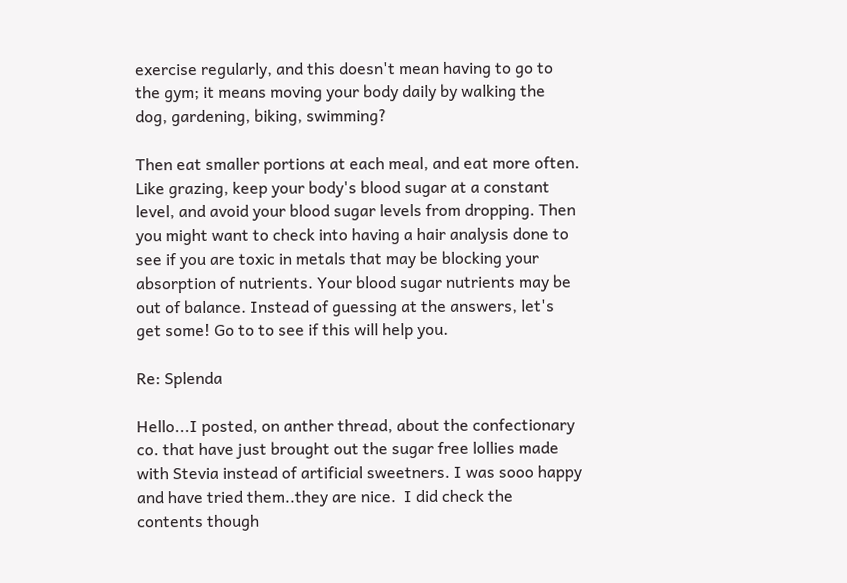exercise regularly, and this doesn't mean having to go to the gym; it means moving your body daily by walking the dog, gardening, biking, swimming?

Then eat smaller portions at each meal, and eat more often. Like grazing, keep your body's blood sugar at a constant level, and avoid your blood sugar levels from dropping. Then you might want to check into having a hair analysis done to see if you are toxic in metals that may be blocking your absorption of nutrients. Your blood sugar nutrients may be out of balance. Instead of guessing at the answers, let's get some! Go to to see if this will help you.

Re: Splenda

Hello...I posted, on anther thread, about the confectionary co. that have just brought out the sugar free lollies made with Stevia instead of artificial sweetners. I was sooo happy and have tried them..they are nice.  I did check the contents though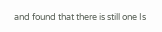and found that there is still one Is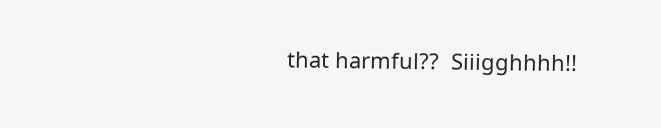that harmful??  Siiigghhhh!!